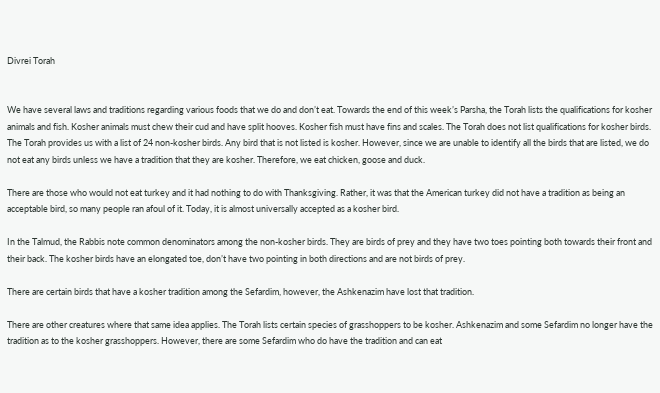Divrei Torah


We have several laws and traditions regarding various foods that we do and don’t eat. Towards the end of this week’s Parsha, the Torah lists the qualifications for kosher animals and fish. Kosher animals must chew their cud and have split hooves. Kosher fish must have fins and scales. The Torah does not list qualifications for kosher birds. The Torah provides us with a list of 24 non-kosher birds. Any bird that is not listed is kosher. However, since we are unable to identify all the birds that are listed, we do not eat any birds unless we have a tradition that they are kosher. Therefore, we eat chicken, goose and duck.

There are those who would not eat turkey and it had nothing to do with Thanksgiving. Rather, it was that the American turkey did not have a tradition as being an acceptable bird, so many people ran afoul of it. Today, it is almost universally accepted as a kosher bird.

In the Talmud, the Rabbis note common denominators among the non-kosher birds. They are birds of prey and they have two toes pointing both towards their front and their back. The kosher birds have an elongated toe, don’t have two pointing in both directions and are not birds of prey.

There are certain birds that have a kosher tradition among the Sefardim, however, the Ashkenazim have lost that tradition.

There are other creatures where that same idea applies. The Torah lists certain species of grasshoppers to be kosher. Ashkenazim and some Sefardim no longer have the tradition as to the kosher grasshoppers. However, there are some Sefardim who do have the tradition and can eat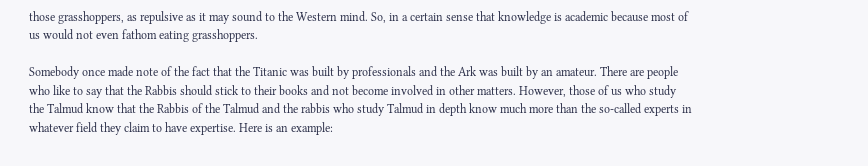those grasshoppers, as repulsive as it may sound to the Western mind. So, in a certain sense that knowledge is academic because most of us would not even fathom eating grasshoppers.

Somebody once made note of the fact that the Titanic was built by professionals and the Ark was built by an amateur. There are people who like to say that the Rabbis should stick to their books and not become involved in other matters. However, those of us who study the Talmud know that the Rabbis of the Talmud and the rabbis who study Talmud in depth know much more than the so-called experts in whatever field they claim to have expertise. Here is an example: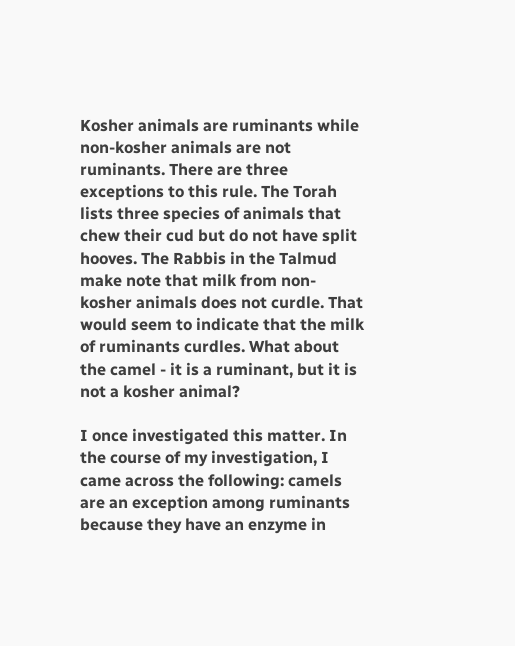Kosher animals are ruminants while non-kosher animals are not ruminants. There are three exceptions to this rule. The Torah lists three species of animals that chew their cud but do not have split hooves. The Rabbis in the Talmud make note that milk from non-kosher animals does not curdle. That would seem to indicate that the milk of ruminants curdles. What about the camel - it is a ruminant, but it is not a kosher animal?

I once investigated this matter. In the course of my investigation, I came across the following: camels are an exception among ruminants because they have an enzyme in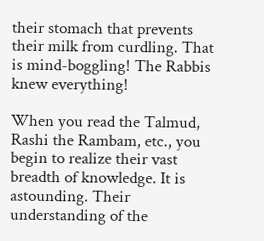their stomach that prevents their milk from curdling. That is mind-boggling! The Rabbis knew everything!

When you read the Talmud, Rashi the Rambam, etc., you begin to realize their vast breadth of knowledge. It is astounding. Their understanding of the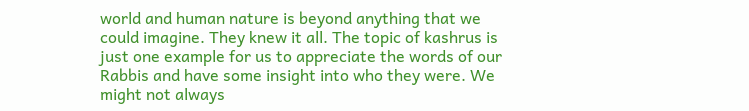world and human nature is beyond anything that we could imagine. They knew it all. The topic of kashrus is just one example for us to appreciate the words of our Rabbis and have some insight into who they were. We might not always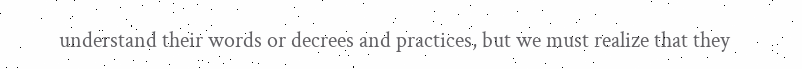understand their words or decrees and practices, but we must realize that they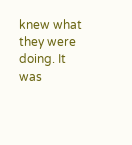knew what they were doing. It was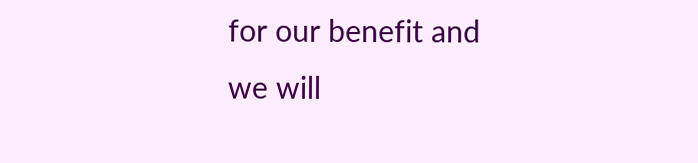for our benefit and we will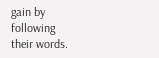gain by following their words.